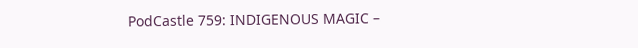PodCastle 759: INDIGENOUS MAGIC –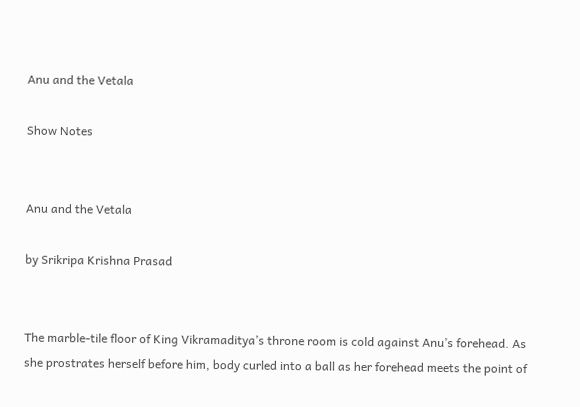Anu and the Vetala

Show Notes


Anu and the Vetala

by Srikripa Krishna Prasad


The marble-tile floor of King Vikramaditya’s throne room is cold against Anu’s forehead. As she prostrates herself before him, body curled into a ball as her forehead meets the point of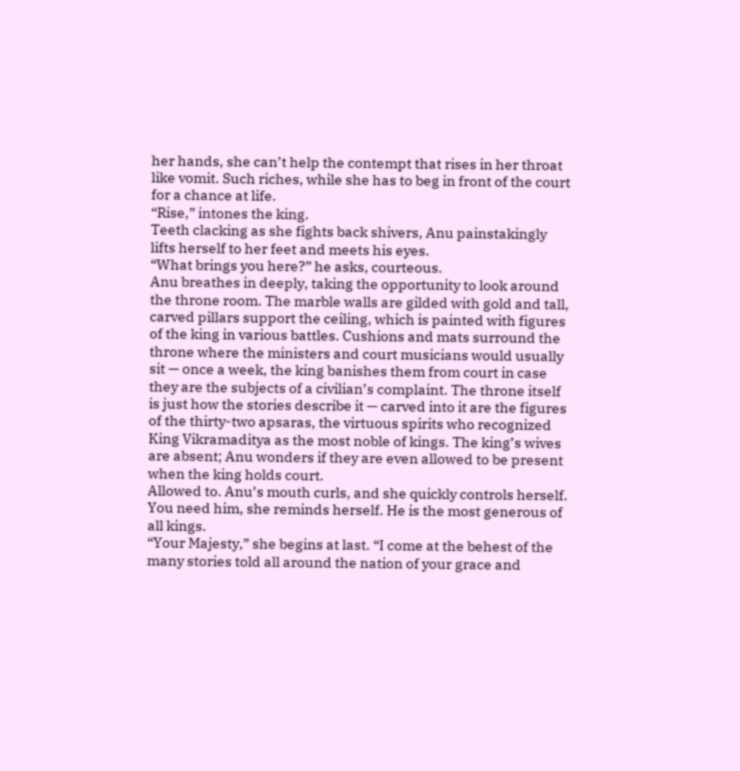her hands, she can’t help the contempt that rises in her throat like vomit. Such riches, while she has to beg in front of the court for a chance at life.
“Rise,” intones the king.
Teeth clacking as she fights back shivers, Anu painstakingly lifts herself to her feet and meets his eyes.
“What brings you here?” he asks, courteous.
Anu breathes in deeply, taking the opportunity to look around the throne room. The marble walls are gilded with gold and tall, carved pillars support the ceiling, which is painted with figures of the king in various battles. Cushions and mats surround the throne where the ministers and court musicians would usually sit — once a week, the king banishes them from court in case they are the subjects of a civilian’s complaint. The throne itself is just how the stories describe it — carved into it are the figures of the thirty-two apsaras, the virtuous spirits who recognized King Vikramaditya as the most noble of kings. The king’s wives are absent; Anu wonders if they are even allowed to be present when the king holds court.
Allowed to. Anu’s mouth curls, and she quickly controls herself. You need him, she reminds herself. He is the most generous of all kings.
“Your Majesty,” she begins at last. “I come at the behest of the many stories told all around the nation of your grace and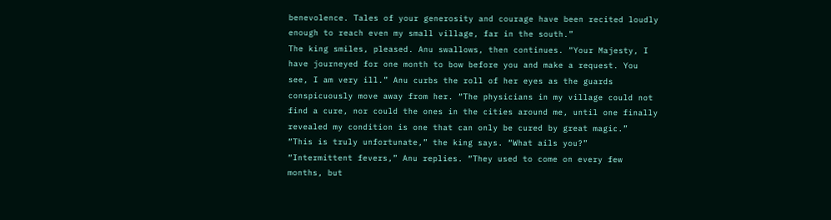benevolence. Tales of your generosity and courage have been recited loudly enough to reach even my small village, far in the south.”
The king smiles, pleased. Anu swallows, then continues. “Your Majesty, I have journeyed for one month to bow before you and make a request. You see, I am very ill.” Anu curbs the roll of her eyes as the guards conspicuously move away from her. “The physicians in my village could not find a cure, nor could the ones in the cities around me, until one finally revealed my condition is one that can only be cured by great magic.”
“This is truly unfortunate,” the king says. “What ails you?”
“Intermittent fevers,” Anu replies. “They used to come on every few months, but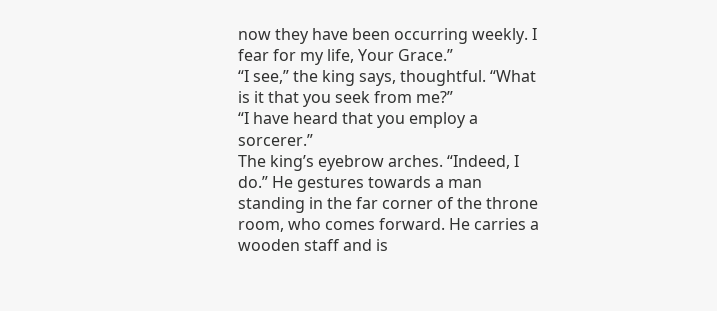now they have been occurring weekly. I fear for my life, Your Grace.”
“I see,” the king says, thoughtful. “What is it that you seek from me?”
“I have heard that you employ a sorcerer.”
The king’s eyebrow arches. “Indeed, I do.” He gestures towards a man standing in the far corner of the throne room, who comes forward. He carries a wooden staff and is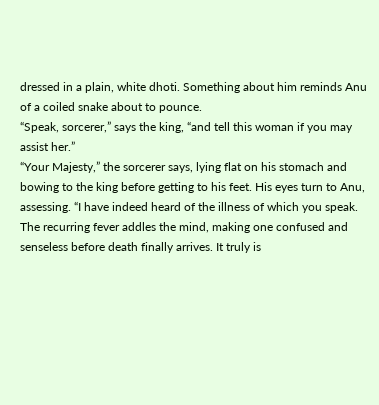dressed in a plain, white dhoti. Something about him reminds Anu of a coiled snake about to pounce.
“Speak, sorcerer,” says the king, “and tell this woman if you may assist her.”
“Your Majesty,” the sorcerer says, lying flat on his stomach and bowing to the king before getting to his feet. His eyes turn to Anu, assessing. “I have indeed heard of the illness of which you speak. The recurring fever addles the mind, making one confused and senseless before death finally arrives. It truly is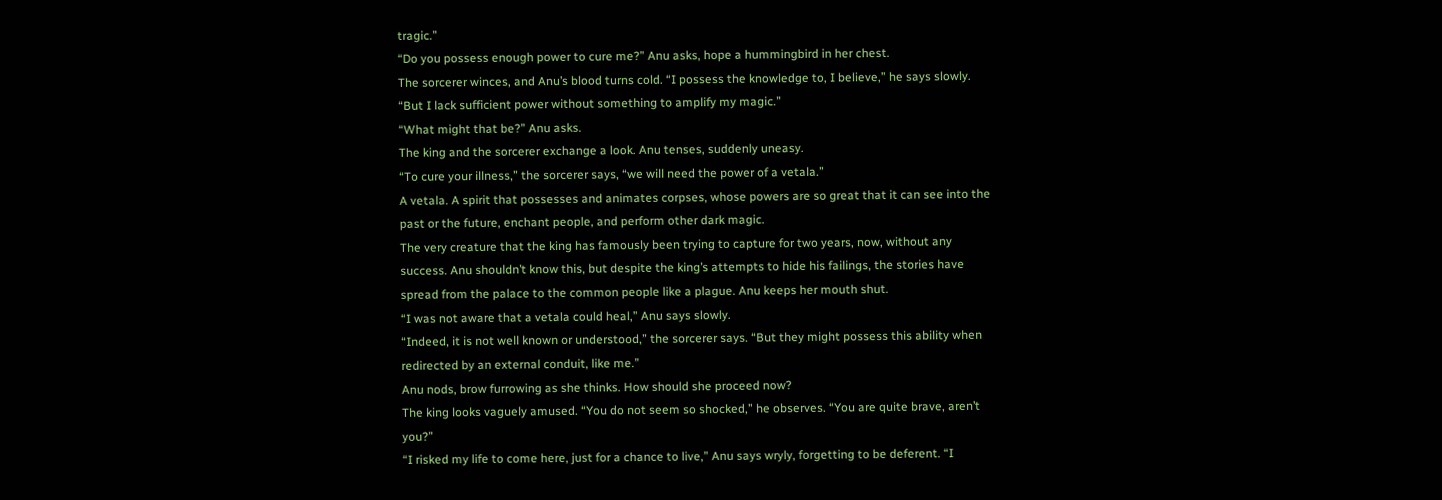tragic.”
“Do you possess enough power to cure me?” Anu asks, hope a hummingbird in her chest.
The sorcerer winces, and Anu’s blood turns cold. “I possess the knowledge to, I believe,” he says slowly. “But I lack sufficient power without something to amplify my magic.”
“What might that be?” Anu asks.
The king and the sorcerer exchange a look. Anu tenses, suddenly uneasy.
“To cure your illness,” the sorcerer says, “we will need the power of a vetala.”
A vetala. A spirit that possesses and animates corpses, whose powers are so great that it can see into the past or the future, enchant people, and perform other dark magic.
The very creature that the king has famously been trying to capture for two years, now, without any success. Anu shouldn’t know this, but despite the king’s attempts to hide his failings, the stories have spread from the palace to the common people like a plague. Anu keeps her mouth shut.
“I was not aware that a vetala could heal,” Anu says slowly.
“Indeed, it is not well known or understood,” the sorcerer says. “But they might possess this ability when redirected by an external conduit, like me.”
Anu nods, brow furrowing as she thinks. How should she proceed now?
The king looks vaguely amused. “You do not seem so shocked,” he observes. “You are quite brave, aren’t you?”
“I risked my life to come here, just for a chance to live,” Anu says wryly, forgetting to be deferent. “I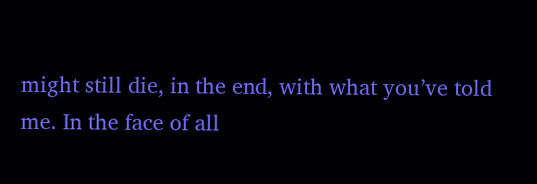might still die, in the end, with what you’ve told me. In the face of all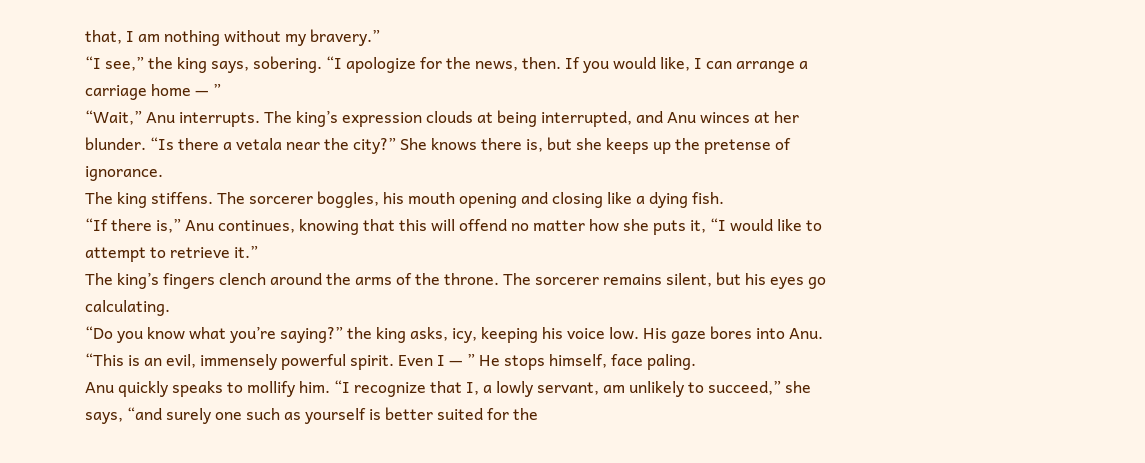that, I am nothing without my bravery.”
“I see,” the king says, sobering. “I apologize for the news, then. If you would like, I can arrange a carriage home — ”
“Wait,” Anu interrupts. The king’s expression clouds at being interrupted, and Anu winces at her blunder. “Is there a vetala near the city?” She knows there is, but she keeps up the pretense of ignorance.
The king stiffens. The sorcerer boggles, his mouth opening and closing like a dying fish.
“If there is,” Anu continues, knowing that this will offend no matter how she puts it, “I would like to attempt to retrieve it.”
The king’s fingers clench around the arms of the throne. The sorcerer remains silent, but his eyes go calculating.
“Do you know what you’re saying?” the king asks, icy, keeping his voice low. His gaze bores into Anu. “This is an evil, immensely powerful spirit. Even I — ” He stops himself, face paling.
Anu quickly speaks to mollify him. “I recognize that I, a lowly servant, am unlikely to succeed,” she says, “and surely one such as yourself is better suited for the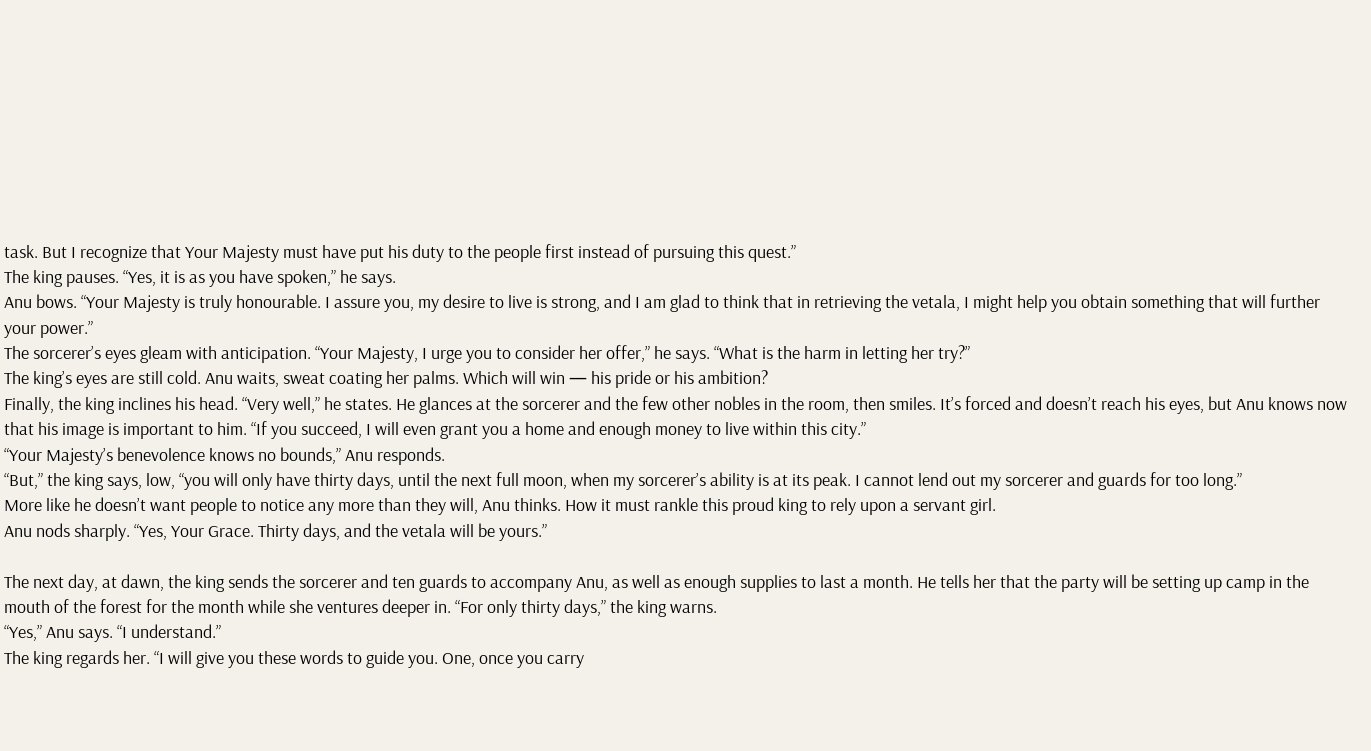task. But I recognize that Your Majesty must have put his duty to the people first instead of pursuing this quest.”
The king pauses. “Yes, it is as you have spoken,” he says.
Anu bows. “Your Majesty is truly honourable. I assure you, my desire to live is strong, and I am glad to think that in retrieving the vetala, I might help you obtain something that will further your power.”
The sorcerer’s eyes gleam with anticipation. “Your Majesty, I urge you to consider her offer,” he says. “What is the harm in letting her try?”
The king’s eyes are still cold. Anu waits, sweat coating her palms. Which will win — his pride or his ambition?
Finally, the king inclines his head. “Very well,” he states. He glances at the sorcerer and the few other nobles in the room, then smiles. It’s forced and doesn’t reach his eyes, but Anu knows now that his image is important to him. “If you succeed, I will even grant you a home and enough money to live within this city.”
“Your Majesty’s benevolence knows no bounds,” Anu responds.
“But,” the king says, low, “you will only have thirty days, until the next full moon, when my sorcerer’s ability is at its peak. I cannot lend out my sorcerer and guards for too long.”
More like he doesn’t want people to notice any more than they will, Anu thinks. How it must rankle this proud king to rely upon a servant girl.
Anu nods sharply. “Yes, Your Grace. Thirty days, and the vetala will be yours.”

The next day, at dawn, the king sends the sorcerer and ten guards to accompany Anu, as well as enough supplies to last a month. He tells her that the party will be setting up camp in the mouth of the forest for the month while she ventures deeper in. “For only thirty days,” the king warns.
“Yes,” Anu says. “I understand.”
The king regards her. “I will give you these words to guide you. One, once you carry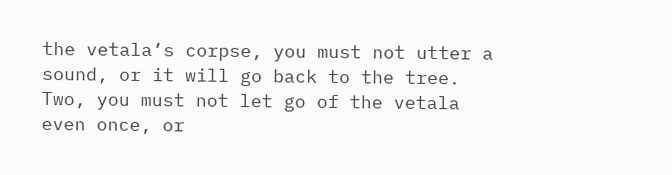the vetala’s corpse, you must not utter a sound, or it will go back to the tree. Two, you must not let go of the vetala even once, or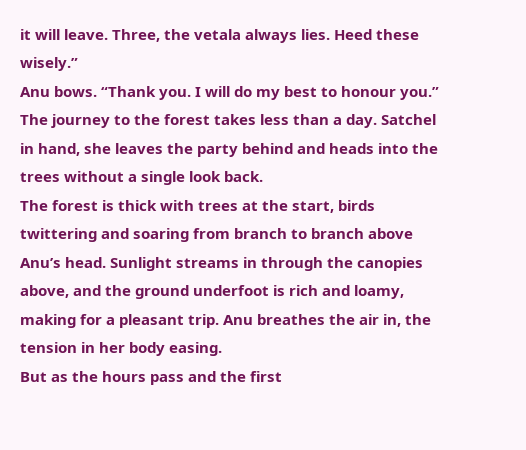it will leave. Three, the vetala always lies. Heed these wisely.”
Anu bows. “Thank you. I will do my best to honour you.”
The journey to the forest takes less than a day. Satchel in hand, she leaves the party behind and heads into the trees without a single look back.
The forest is thick with trees at the start, birds twittering and soaring from branch to branch above Anu’s head. Sunlight streams in through the canopies above, and the ground underfoot is rich and loamy, making for a pleasant trip. Anu breathes the air in, the tension in her body easing.
But as the hours pass and the first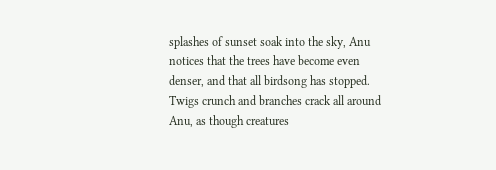splashes of sunset soak into the sky, Anu notices that the trees have become even denser, and that all birdsong has stopped. Twigs crunch and branches crack all around Anu, as though creatures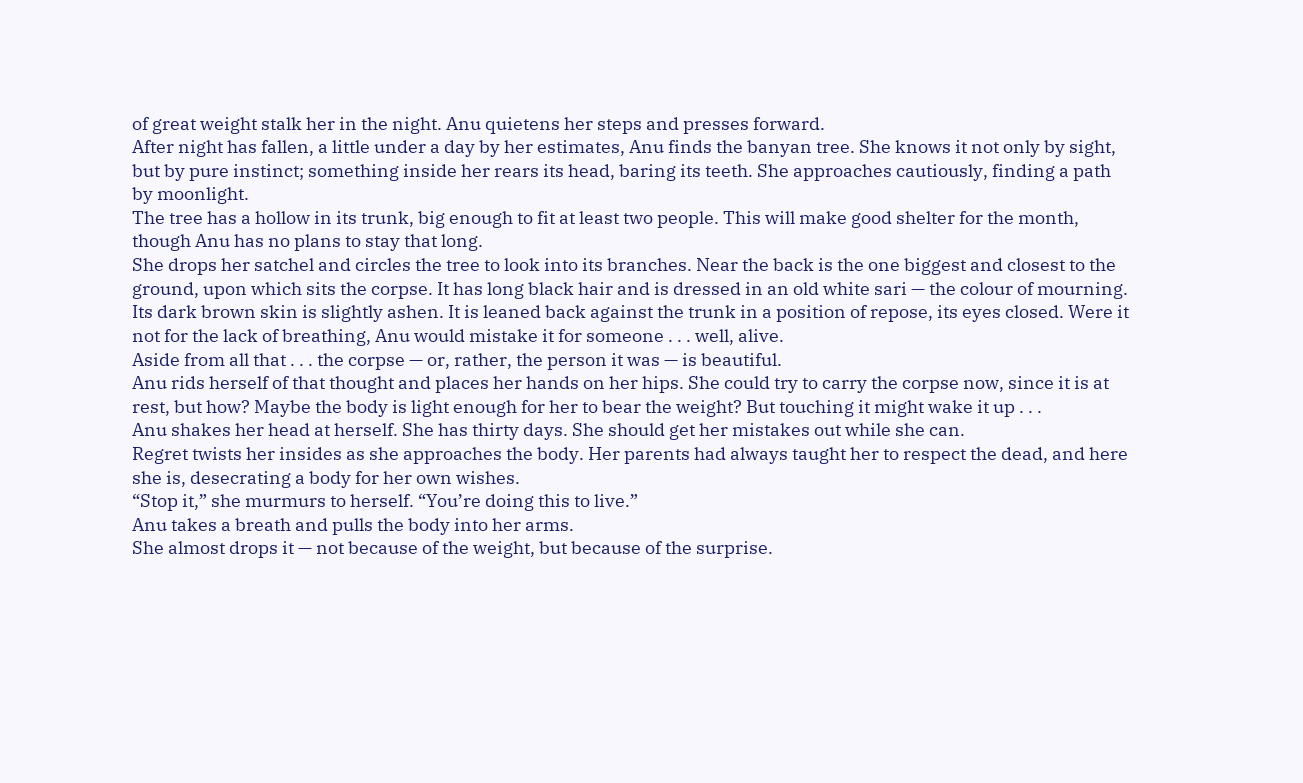of great weight stalk her in the night. Anu quietens her steps and presses forward.
After night has fallen, a little under a day by her estimates, Anu finds the banyan tree. She knows it not only by sight, but by pure instinct; something inside her rears its head, baring its teeth. She approaches cautiously, finding a path by moonlight.
The tree has a hollow in its trunk, big enough to fit at least two people. This will make good shelter for the month, though Anu has no plans to stay that long.
She drops her satchel and circles the tree to look into its branches. Near the back is the one biggest and closest to the ground, upon which sits the corpse. It has long black hair and is dressed in an old white sari — the colour of mourning. Its dark brown skin is slightly ashen. It is leaned back against the trunk in a position of repose, its eyes closed. Were it not for the lack of breathing, Anu would mistake it for someone . . . well, alive.
Aside from all that . . . the corpse — or, rather, the person it was — is beautiful.
Anu rids herself of that thought and places her hands on her hips. She could try to carry the corpse now, since it is at rest, but how? Maybe the body is light enough for her to bear the weight? But touching it might wake it up . . .
Anu shakes her head at herself. She has thirty days. She should get her mistakes out while she can.
Regret twists her insides as she approaches the body. Her parents had always taught her to respect the dead, and here she is, desecrating a body for her own wishes.
“Stop it,” she murmurs to herself. “You’re doing this to live.”
Anu takes a breath and pulls the body into her arms.
She almost drops it — not because of the weight, but because of the surprise.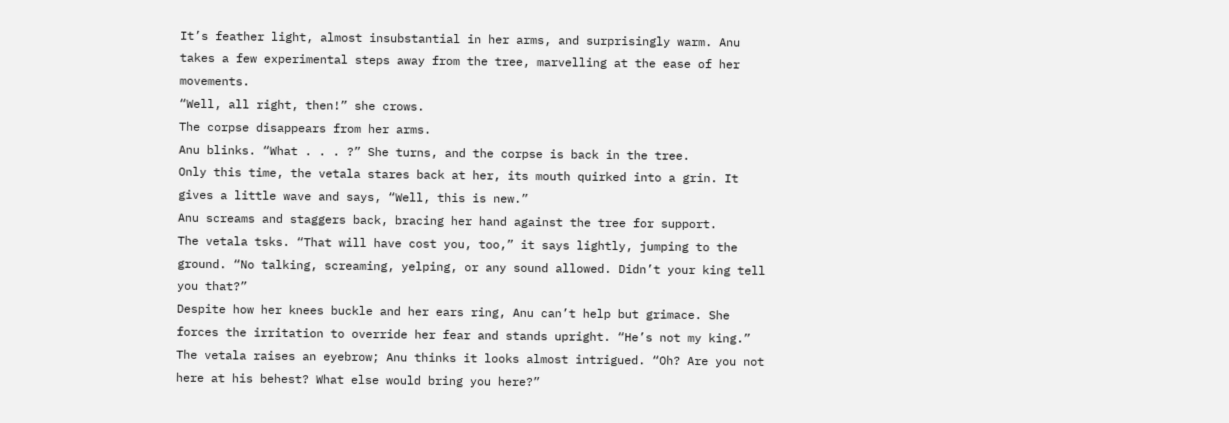It’s feather light, almost insubstantial in her arms, and surprisingly warm. Anu takes a few experimental steps away from the tree, marvelling at the ease of her movements.
“Well, all right, then!” she crows.
The corpse disappears from her arms.
Anu blinks. “What . . . ?” She turns, and the corpse is back in the tree.
Only this time, the vetala stares back at her, its mouth quirked into a grin. It gives a little wave and says, “Well, this is new.”
Anu screams and staggers back, bracing her hand against the tree for support.
The vetala tsks. “That will have cost you, too,” it says lightly, jumping to the ground. “No talking, screaming, yelping, or any sound allowed. Didn’t your king tell you that?”
Despite how her knees buckle and her ears ring, Anu can’t help but grimace. She forces the irritation to override her fear and stands upright. “He’s not my king.”
The vetala raises an eyebrow; Anu thinks it looks almost intrigued. “Oh? Are you not here at his behest? What else would bring you here?”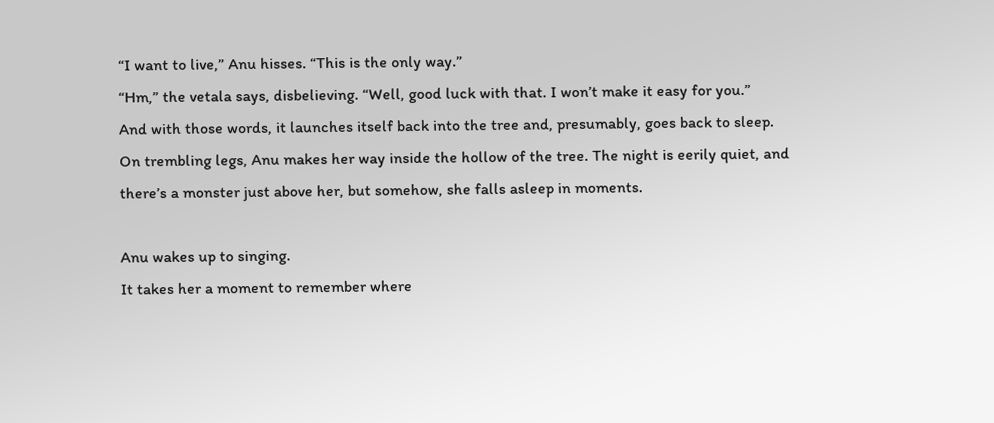“I want to live,” Anu hisses. “This is the only way.”
“Hm,” the vetala says, disbelieving. “Well, good luck with that. I won’t make it easy for you.”
And with those words, it launches itself back into the tree and, presumably, goes back to sleep.
On trembling legs, Anu makes her way inside the hollow of the tree. The night is eerily quiet, and there’s a monster just above her, but somehow, she falls asleep in moments.

Anu wakes up to singing.
It takes her a moment to remember where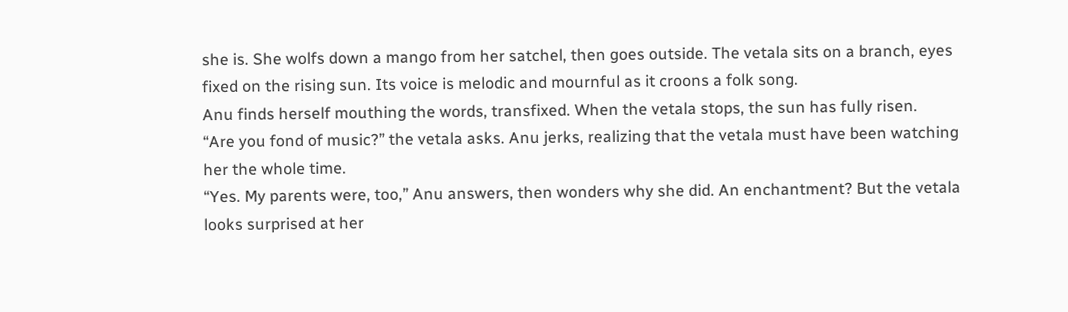she is. She wolfs down a mango from her satchel, then goes outside. The vetala sits on a branch, eyes fixed on the rising sun. Its voice is melodic and mournful as it croons a folk song.
Anu finds herself mouthing the words, transfixed. When the vetala stops, the sun has fully risen.
“Are you fond of music?” the vetala asks. Anu jerks, realizing that the vetala must have been watching her the whole time.
“Yes. My parents were, too,” Anu answers, then wonders why she did. An enchantment? But the vetala looks surprised at her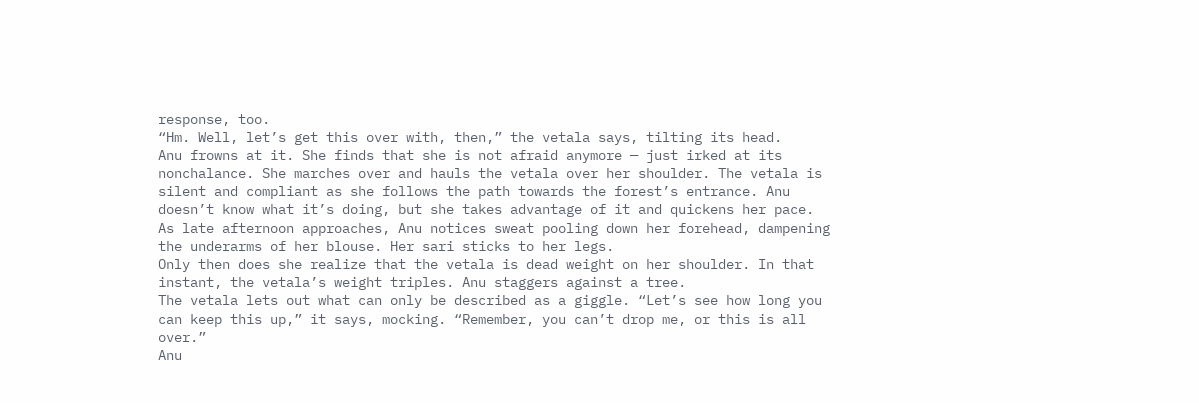response, too.
“Hm. Well, let’s get this over with, then,” the vetala says, tilting its head.
Anu frowns at it. She finds that she is not afraid anymore — just irked at its nonchalance. She marches over and hauls the vetala over her shoulder. The vetala is silent and compliant as she follows the path towards the forest’s entrance. Anu doesn’t know what it’s doing, but she takes advantage of it and quickens her pace.
As late afternoon approaches, Anu notices sweat pooling down her forehead, dampening the underarms of her blouse. Her sari sticks to her legs.
Only then does she realize that the vetala is dead weight on her shoulder. In that instant, the vetala’s weight triples. Anu staggers against a tree.
The vetala lets out what can only be described as a giggle. “Let’s see how long you can keep this up,” it says, mocking. “Remember, you can’t drop me, or this is all over.”
Anu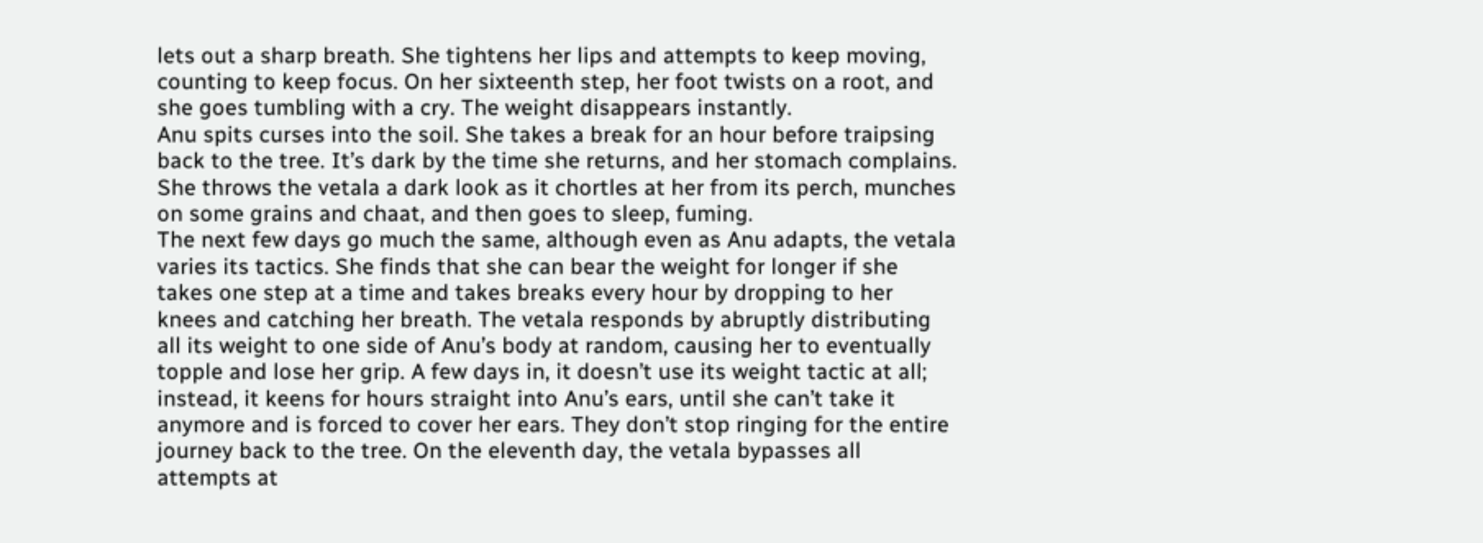lets out a sharp breath. She tightens her lips and attempts to keep moving, counting to keep focus. On her sixteenth step, her foot twists on a root, and she goes tumbling with a cry. The weight disappears instantly.
Anu spits curses into the soil. She takes a break for an hour before traipsing back to the tree. It’s dark by the time she returns, and her stomach complains. She throws the vetala a dark look as it chortles at her from its perch, munches on some grains and chaat, and then goes to sleep, fuming.
The next few days go much the same, although even as Anu adapts, the vetala varies its tactics. She finds that she can bear the weight for longer if she takes one step at a time and takes breaks every hour by dropping to her knees and catching her breath. The vetala responds by abruptly distributing all its weight to one side of Anu’s body at random, causing her to eventually topple and lose her grip. A few days in, it doesn’t use its weight tactic at all; instead, it keens for hours straight into Anu’s ears, until she can’t take it anymore and is forced to cover her ears. They don’t stop ringing for the entire journey back to the tree. On the eleventh day, the vetala bypasses all attempts at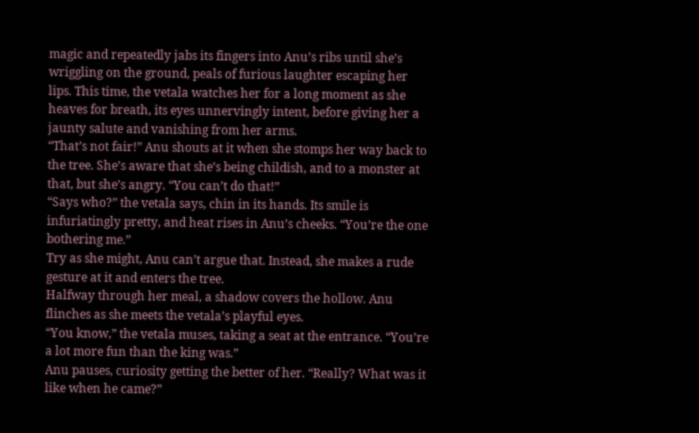magic and repeatedly jabs its fingers into Anu’s ribs until she’s wriggling on the ground, peals of furious laughter escaping her lips. This time, the vetala watches her for a long moment as she heaves for breath, its eyes unnervingly intent, before giving her a jaunty salute and vanishing from her arms.
“That’s not fair!” Anu shouts at it when she stomps her way back to the tree. She’s aware that she’s being childish, and to a monster at that, but she’s angry. “You can’t do that!”
“Says who?” the vetala says, chin in its hands. Its smile is infuriatingly pretty, and heat rises in Anu’s cheeks. “You’re the one bothering me.”
Try as she might, Anu can’t argue that. Instead, she makes a rude gesture at it and enters the tree.
Halfway through her meal, a shadow covers the hollow. Anu flinches as she meets the vetala’s playful eyes.
“You know,” the vetala muses, taking a seat at the entrance. “You’re a lot more fun than the king was.”
Anu pauses, curiosity getting the better of her. “Really? What was it like when he came?”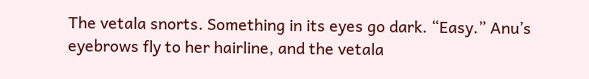The vetala snorts. Something in its eyes go dark. “Easy.” Anu’s eyebrows fly to her hairline, and the vetala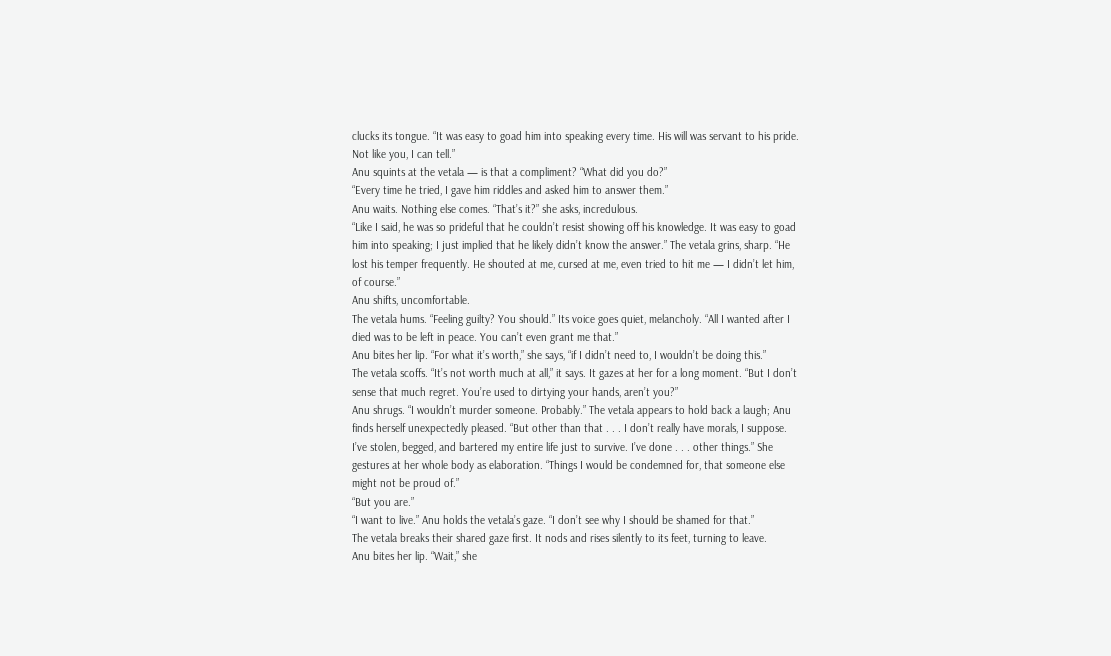clucks its tongue. “It was easy to goad him into speaking every time. His will was servant to his pride. Not like you, I can tell.”
Anu squints at the vetala — is that a compliment? “What did you do?”
“Every time he tried, I gave him riddles and asked him to answer them.”
Anu waits. Nothing else comes. “That’s it?” she asks, incredulous.
“Like I said, he was so prideful that he couldn’t resist showing off his knowledge. It was easy to goad him into speaking; I just implied that he likely didn’t know the answer.” The vetala grins, sharp. “He lost his temper frequently. He shouted at me, cursed at me, even tried to hit me — I didn’t let him, of course.”
Anu shifts, uncomfortable.
The vetala hums. “Feeling guilty? You should.” Its voice goes quiet, melancholy. “All I wanted after I died was to be left in peace. You can’t even grant me that.”
Anu bites her lip. “For what it’s worth,” she says, “if I didn’t need to, I wouldn’t be doing this.”
The vetala scoffs. “It’s not worth much at all,” it says. It gazes at her for a long moment. “But I don’t sense that much regret. You’re used to dirtying your hands, aren’t you?”
Anu shrugs. “I wouldn’t murder someone. Probably.” The vetala appears to hold back a laugh; Anu finds herself unexpectedly pleased. “But other than that . . . I don’t really have morals, I suppose. I’ve stolen, begged, and bartered my entire life just to survive. I’ve done . . . other things.” She gestures at her whole body as elaboration. “Things I would be condemned for, that someone else might not be proud of.”
“But you are.”
“I want to live.” Anu holds the vetala’s gaze. “I don’t see why I should be shamed for that.”
The vetala breaks their shared gaze first. It nods and rises silently to its feet, turning to leave.
Anu bites her lip. “Wait,” she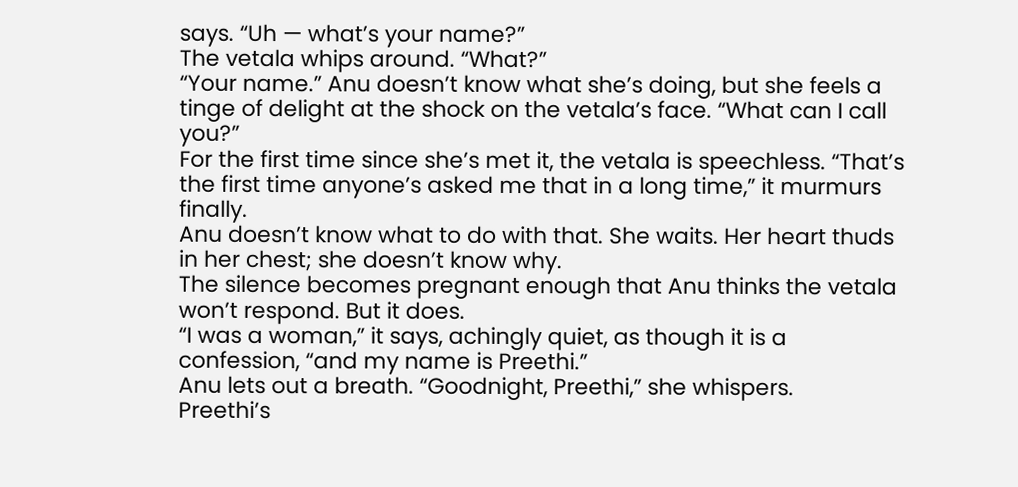says. “Uh — what’s your name?”
The vetala whips around. “What?”
“Your name.” Anu doesn’t know what she’s doing, but she feels a tinge of delight at the shock on the vetala’s face. “What can I call you?”
For the first time since she’s met it, the vetala is speechless. “That’s the first time anyone’s asked me that in a long time,” it murmurs finally.
Anu doesn’t know what to do with that. She waits. Her heart thuds in her chest; she doesn’t know why.
The silence becomes pregnant enough that Anu thinks the vetala won’t respond. But it does.
“I was a woman,” it says, achingly quiet, as though it is a confession, “and my name is Preethi.”
Anu lets out a breath. “Goodnight, Preethi,” she whispers.
Preethi’s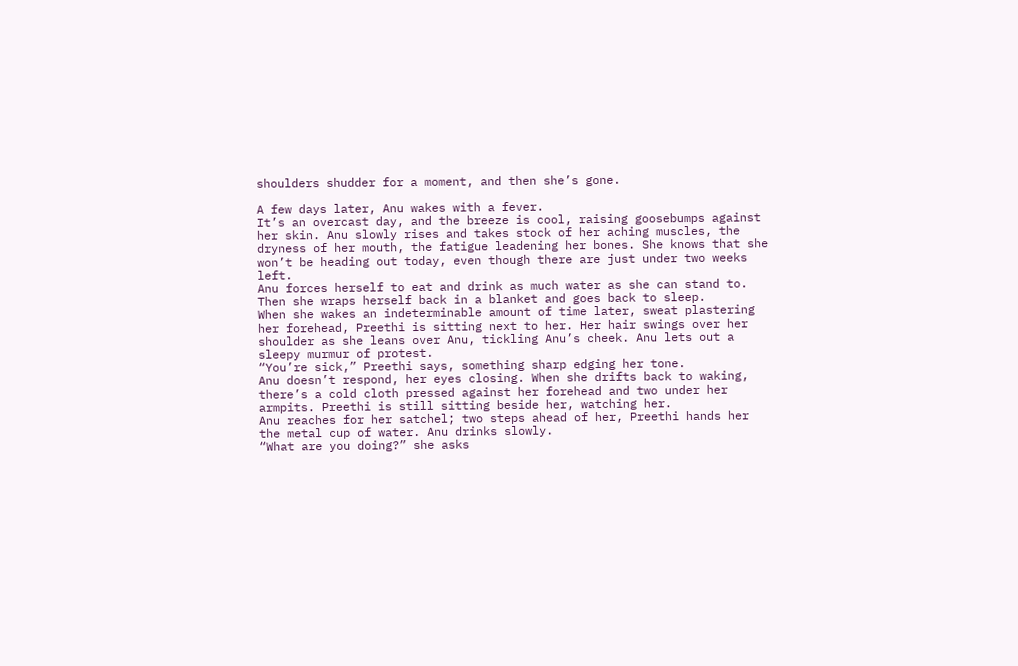shoulders shudder for a moment, and then she’s gone.

A few days later, Anu wakes with a fever.
It’s an overcast day, and the breeze is cool, raising goosebumps against her skin. Anu slowly rises and takes stock of her aching muscles, the dryness of her mouth, the fatigue leadening her bones. She knows that she won’t be heading out today, even though there are just under two weeks left.
Anu forces herself to eat and drink as much water as she can stand to. Then she wraps herself back in a blanket and goes back to sleep.
When she wakes an indeterminable amount of time later, sweat plastering her forehead, Preethi is sitting next to her. Her hair swings over her shoulder as she leans over Anu, tickling Anu’s cheek. Anu lets out a sleepy murmur of protest.
“You’re sick,” Preethi says, something sharp edging her tone.
Anu doesn’t respond, her eyes closing. When she drifts back to waking, there’s a cold cloth pressed against her forehead and two under her armpits. Preethi is still sitting beside her, watching her.
Anu reaches for her satchel; two steps ahead of her, Preethi hands her the metal cup of water. Anu drinks slowly.
“What are you doing?” she asks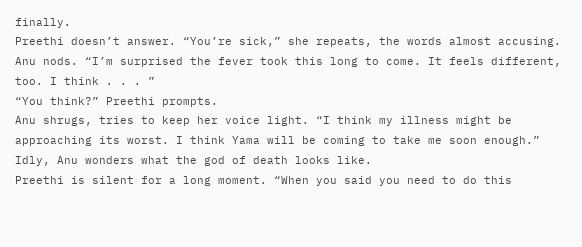finally.
Preethi doesn’t answer. “You’re sick,” she repeats, the words almost accusing.
Anu nods. “I’m surprised the fever took this long to come. It feels different, too. I think . . . ”
“You think?” Preethi prompts.
Anu shrugs, tries to keep her voice light. “I think my illness might be approaching its worst. I think Yama will be coming to take me soon enough.” Idly, Anu wonders what the god of death looks like.
Preethi is silent for a long moment. “When you said you need to do this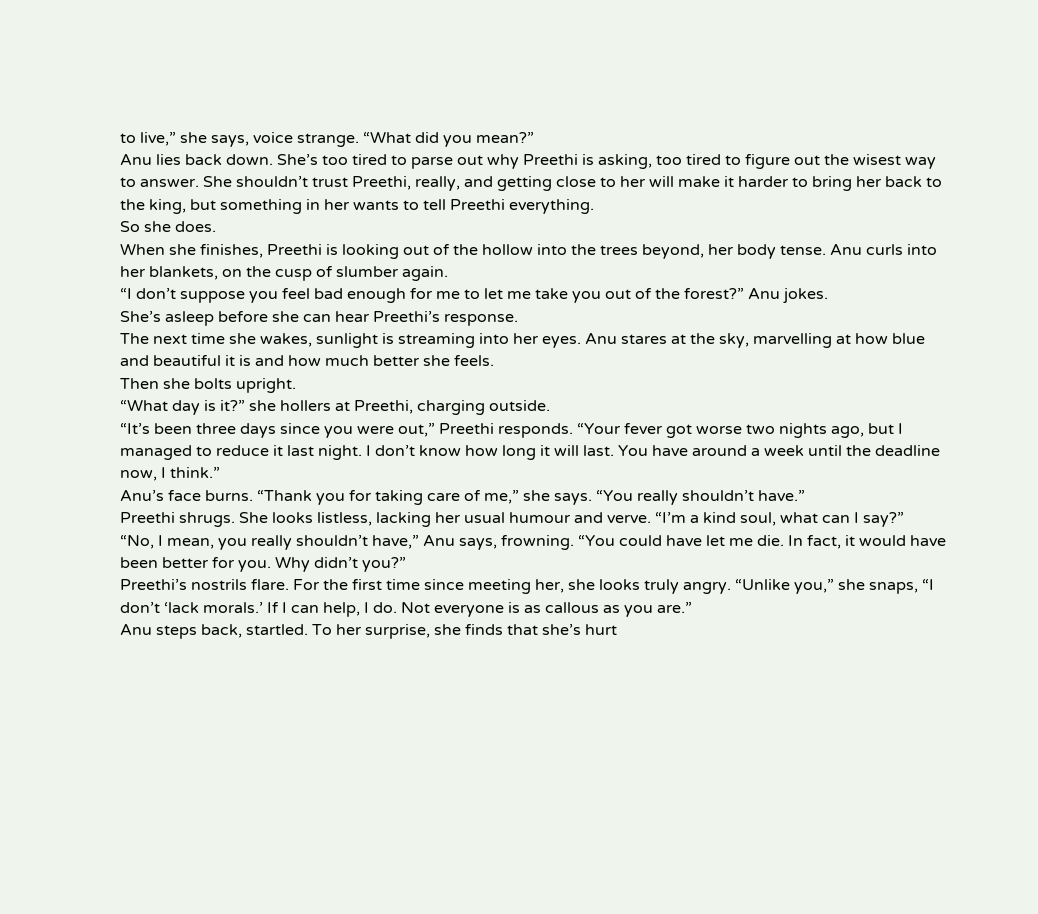to live,” she says, voice strange. “What did you mean?”
Anu lies back down. She’s too tired to parse out why Preethi is asking, too tired to figure out the wisest way to answer. She shouldn’t trust Preethi, really, and getting close to her will make it harder to bring her back to the king, but something in her wants to tell Preethi everything.
So she does.
When she finishes, Preethi is looking out of the hollow into the trees beyond, her body tense. Anu curls into her blankets, on the cusp of slumber again.
“I don’t suppose you feel bad enough for me to let me take you out of the forest?” Anu jokes.
She’s asleep before she can hear Preethi’s response.
The next time she wakes, sunlight is streaming into her eyes. Anu stares at the sky, marvelling at how blue and beautiful it is and how much better she feels.
Then she bolts upright.
“What day is it?” she hollers at Preethi, charging outside.
“It’s been three days since you were out,” Preethi responds. “Your fever got worse two nights ago, but I managed to reduce it last night. I don’t know how long it will last. You have around a week until the deadline now, I think.”
Anu’s face burns. “Thank you for taking care of me,” she says. “You really shouldn’t have.”
Preethi shrugs. She looks listless, lacking her usual humour and verve. “I’m a kind soul, what can I say?”
“No, I mean, you really shouldn’t have,” Anu says, frowning. “You could have let me die. In fact, it would have been better for you. Why didn’t you?”
Preethi’s nostrils flare. For the first time since meeting her, she looks truly angry. “Unlike you,” she snaps, “I don’t ‘lack morals.’ If I can help, I do. Not everyone is as callous as you are.”
Anu steps back, startled. To her surprise, she finds that she’s hurt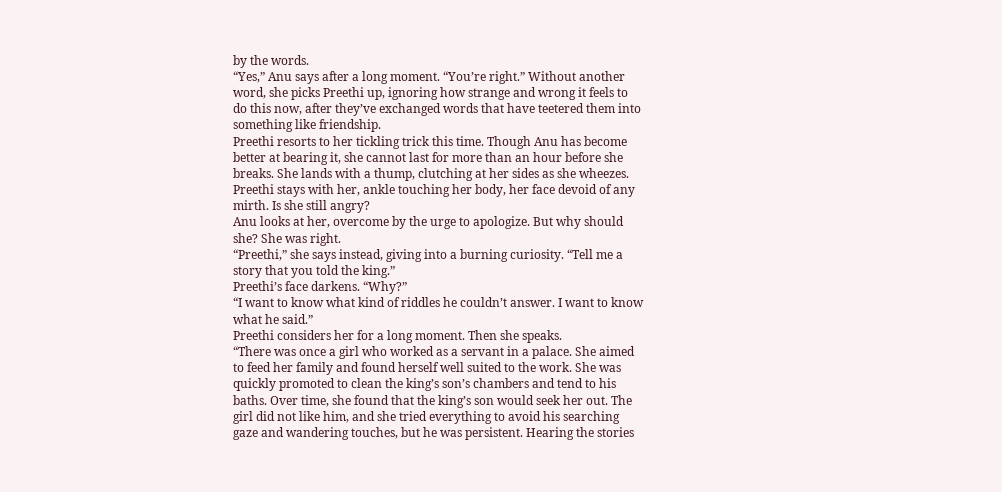by the words.
“Yes,” Anu says after a long moment. “You’re right.” Without another word, she picks Preethi up, ignoring how strange and wrong it feels to do this now, after they’ve exchanged words that have teetered them into something like friendship.
Preethi resorts to her tickling trick this time. Though Anu has become better at bearing it, she cannot last for more than an hour before she breaks. She lands with a thump, clutching at her sides as she wheezes. Preethi stays with her, ankle touching her body, her face devoid of any mirth. Is she still angry?
Anu looks at her, overcome by the urge to apologize. But why should she? She was right.
“Preethi,” she says instead, giving into a burning curiosity. “Tell me a story that you told the king.”
Preethi’s face darkens. “Why?”
“I want to know what kind of riddles he couldn’t answer. I want to know what he said.”
Preethi considers her for a long moment. Then she speaks.
“There was once a girl who worked as a servant in a palace. She aimed to feed her family and found herself well suited to the work. She was quickly promoted to clean the king’s son’s chambers and tend to his baths. Over time, she found that the king’s son would seek her out. The girl did not like him, and she tried everything to avoid his searching gaze and wandering touches, but he was persistent. Hearing the stories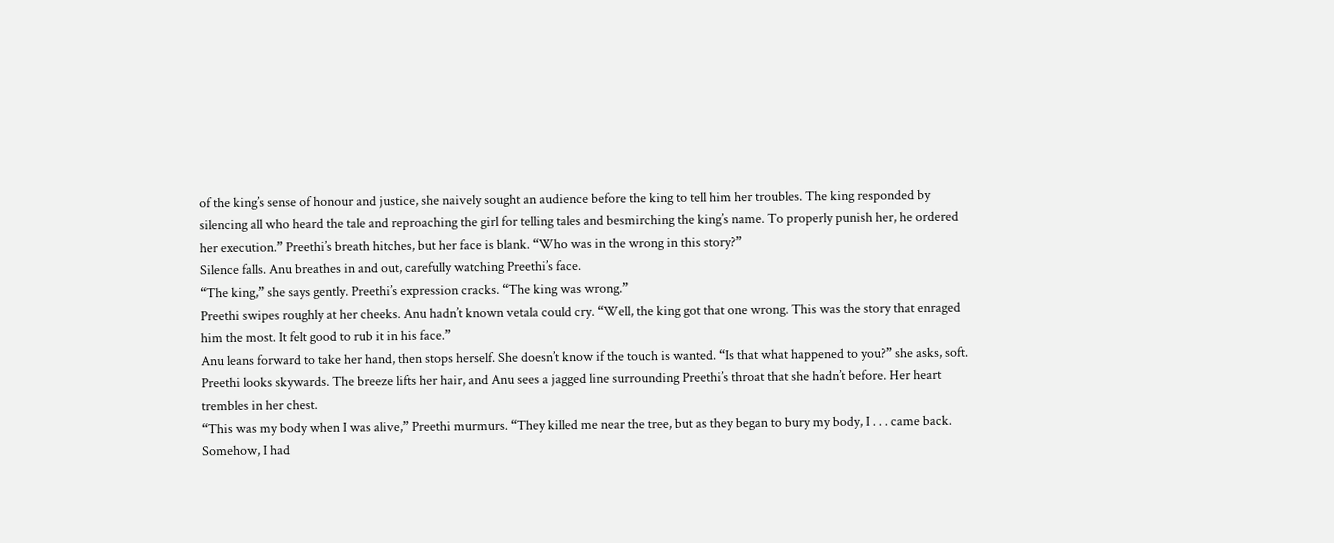of the king’s sense of honour and justice, she naively sought an audience before the king to tell him her troubles. The king responded by silencing all who heard the tale and reproaching the girl for telling tales and besmirching the king’s name. To properly punish her, he ordered her execution.” Preethi’s breath hitches, but her face is blank. “Who was in the wrong in this story?”
Silence falls. Anu breathes in and out, carefully watching Preethi’s face.
“The king,” she says gently. Preethi’s expression cracks. “The king was wrong.”
Preethi swipes roughly at her cheeks. Anu hadn’t known vetala could cry. “Well, the king got that one wrong. This was the story that enraged him the most. It felt good to rub it in his face.”
Anu leans forward to take her hand, then stops herself. She doesn’t know if the touch is wanted. “Is that what happened to you?” she asks, soft.
Preethi looks skywards. The breeze lifts her hair, and Anu sees a jagged line surrounding Preethi’s throat that she hadn’t before. Her heart trembles in her chest.
“This was my body when I was alive,” Preethi murmurs. “They killed me near the tree, but as they began to bury my body, I . . . came back. Somehow, I had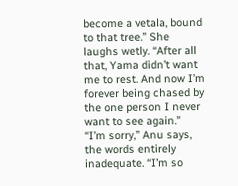become a vetala, bound to that tree.” She laughs wetly. “After all that, Yama didn’t want me to rest. And now I’m forever being chased by the one person I never want to see again.”
“I’m sorry,” Anu says, the words entirely inadequate. “I’m so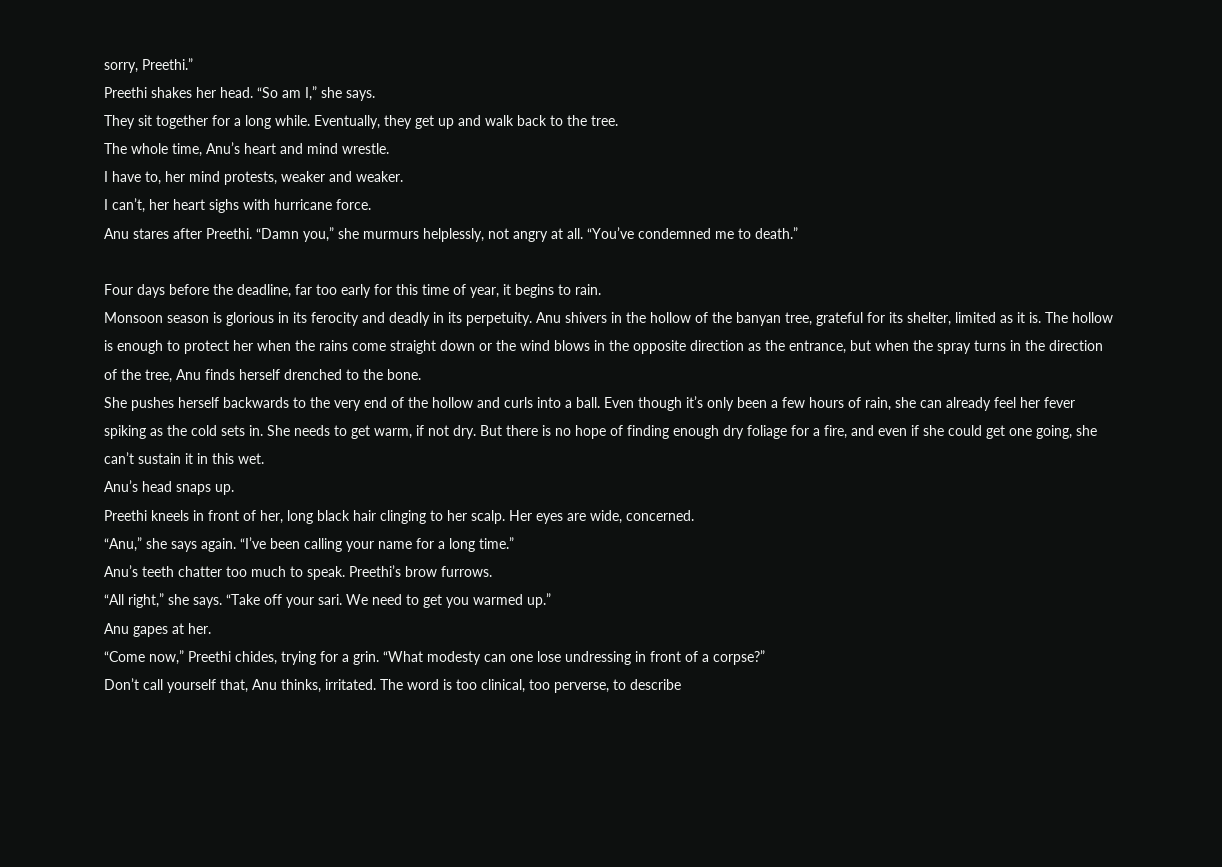sorry, Preethi.”
Preethi shakes her head. “So am I,” she says.
They sit together for a long while. Eventually, they get up and walk back to the tree.
The whole time, Anu’s heart and mind wrestle.
I have to, her mind protests, weaker and weaker.
I can’t, her heart sighs with hurricane force.
Anu stares after Preethi. “Damn you,” she murmurs helplessly, not angry at all. “You’ve condemned me to death.”

Four days before the deadline, far too early for this time of year, it begins to rain.
Monsoon season is glorious in its ferocity and deadly in its perpetuity. Anu shivers in the hollow of the banyan tree, grateful for its shelter, limited as it is. The hollow is enough to protect her when the rains come straight down or the wind blows in the opposite direction as the entrance, but when the spray turns in the direction of the tree, Anu finds herself drenched to the bone.
She pushes herself backwards to the very end of the hollow and curls into a ball. Even though it’s only been a few hours of rain, she can already feel her fever spiking as the cold sets in. She needs to get warm, if not dry. But there is no hope of finding enough dry foliage for a fire, and even if she could get one going, she can’t sustain it in this wet.
Anu’s head snaps up.
Preethi kneels in front of her, long black hair clinging to her scalp. Her eyes are wide, concerned.
“Anu,” she says again. “I’ve been calling your name for a long time.”
Anu’s teeth chatter too much to speak. Preethi’s brow furrows.
“All right,” she says. “Take off your sari. We need to get you warmed up.”
Anu gapes at her.
“Come now,” Preethi chides, trying for a grin. “What modesty can one lose undressing in front of a corpse?”
Don’t call yourself that, Anu thinks, irritated. The word is too clinical, too perverse, to describe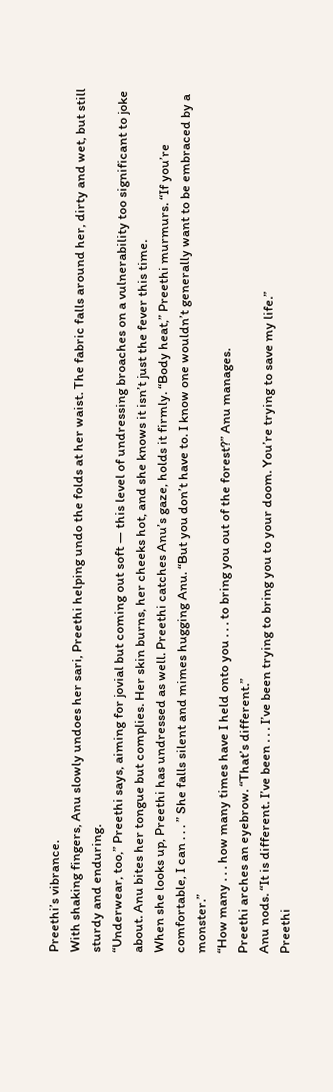Preethi’s vibrance.
With shaking fingers, Anu slowly undoes her sari, Preethi helping undo the folds at her waist. The fabric falls around her, dirty and wet, but still sturdy and enduring.
“Underwear, too,” Preethi says, aiming for jovial but coming out soft — this level of undressing broaches on a vulnerability too significant to joke about. Anu bites her tongue but complies. Her skin burns, her cheeks hot, and she knows it isn’t just the fever this time.
When she looks up, Preethi has undressed as well. Preethi catches Anu’s gaze, holds it firmly. “Body heat,” Preethi murmurs. “If you’re comfortable, I can . . . ” She falls silent and mimes hugging Anu. “But you don’t have to. I know one wouldn’t generally want to be embraced by a monster.”
“How many . . . how many times have I held onto you . . . to bring you out of the forest?” Anu manages.
Preethi arches an eyebrow. “That’s different.”
Anu nods. “It is different. I’ve been . . . I’ve been trying to bring you to your doom. You’re trying to save my life.”
Preethi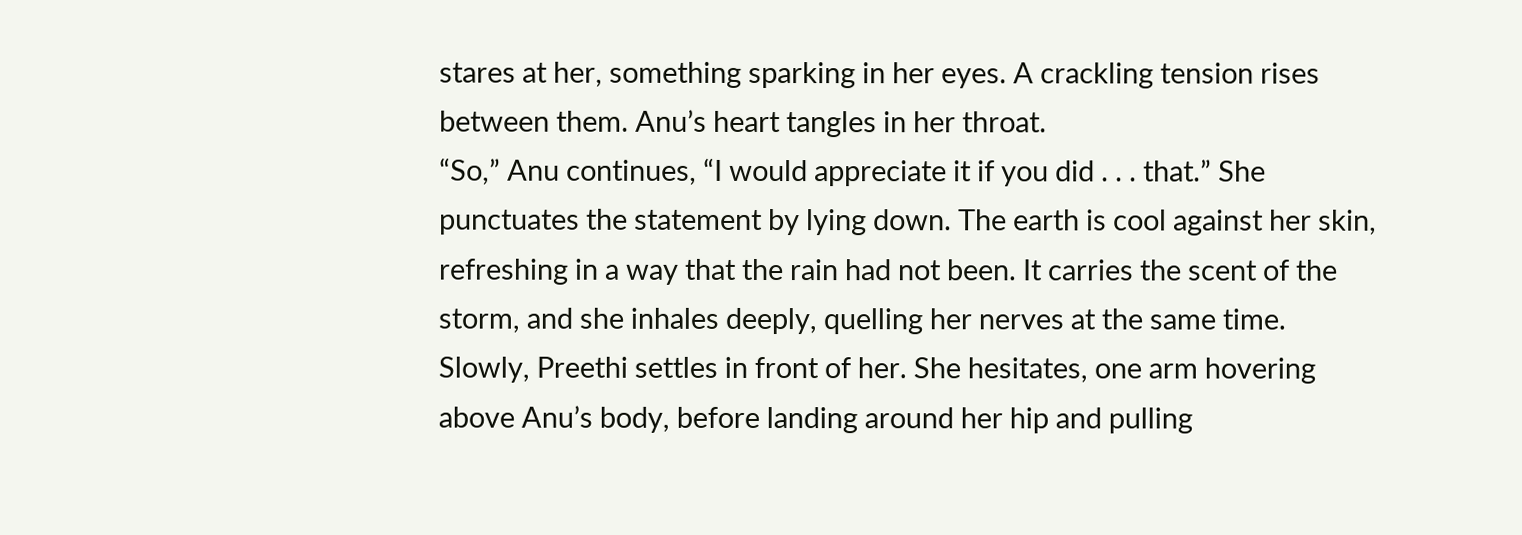stares at her, something sparking in her eyes. A crackling tension rises between them. Anu’s heart tangles in her throat.
“So,” Anu continues, “I would appreciate it if you did . . . that.” She punctuates the statement by lying down. The earth is cool against her skin, refreshing in a way that the rain had not been. It carries the scent of the storm, and she inhales deeply, quelling her nerves at the same time.
Slowly, Preethi settles in front of her. She hesitates, one arm hovering above Anu’s body, before landing around her hip and pulling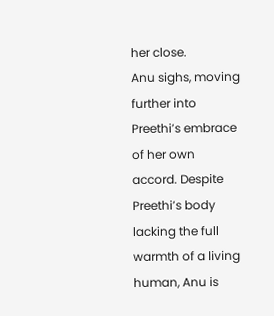her close.
Anu sighs, moving further into Preethi’s embrace of her own accord. Despite Preethi’s body lacking the full warmth of a living human, Anu is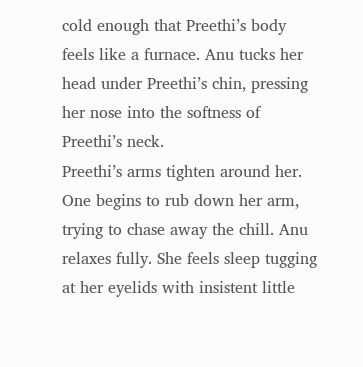cold enough that Preethi’s body feels like a furnace. Anu tucks her head under Preethi’s chin, pressing her nose into the softness of Preethi’s neck.
Preethi’s arms tighten around her. One begins to rub down her arm, trying to chase away the chill. Anu relaxes fully. She feels sleep tugging at her eyelids with insistent little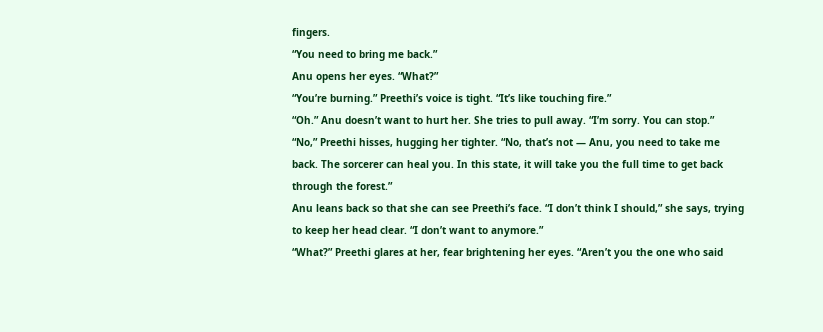fingers.
“You need to bring me back.”
Anu opens her eyes. “What?”
“You’re burning.” Preethi’s voice is tight. “It’s like touching fire.”
“Oh.” Anu doesn’t want to hurt her. She tries to pull away. “I’m sorry. You can stop.”
“No,” Preethi hisses, hugging her tighter. “No, that’s not — Anu, you need to take me back. The sorcerer can heal you. In this state, it will take you the full time to get back through the forest.”
Anu leans back so that she can see Preethi’s face. “I don’t think I should,” she says, trying to keep her head clear. “I don’t want to anymore.”
“What?” Preethi glares at her, fear brightening her eyes. “Aren’t you the one who said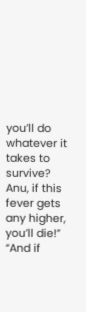you’ll do whatever it takes to survive? Anu, if this fever gets any higher, you’ll die!”
“And if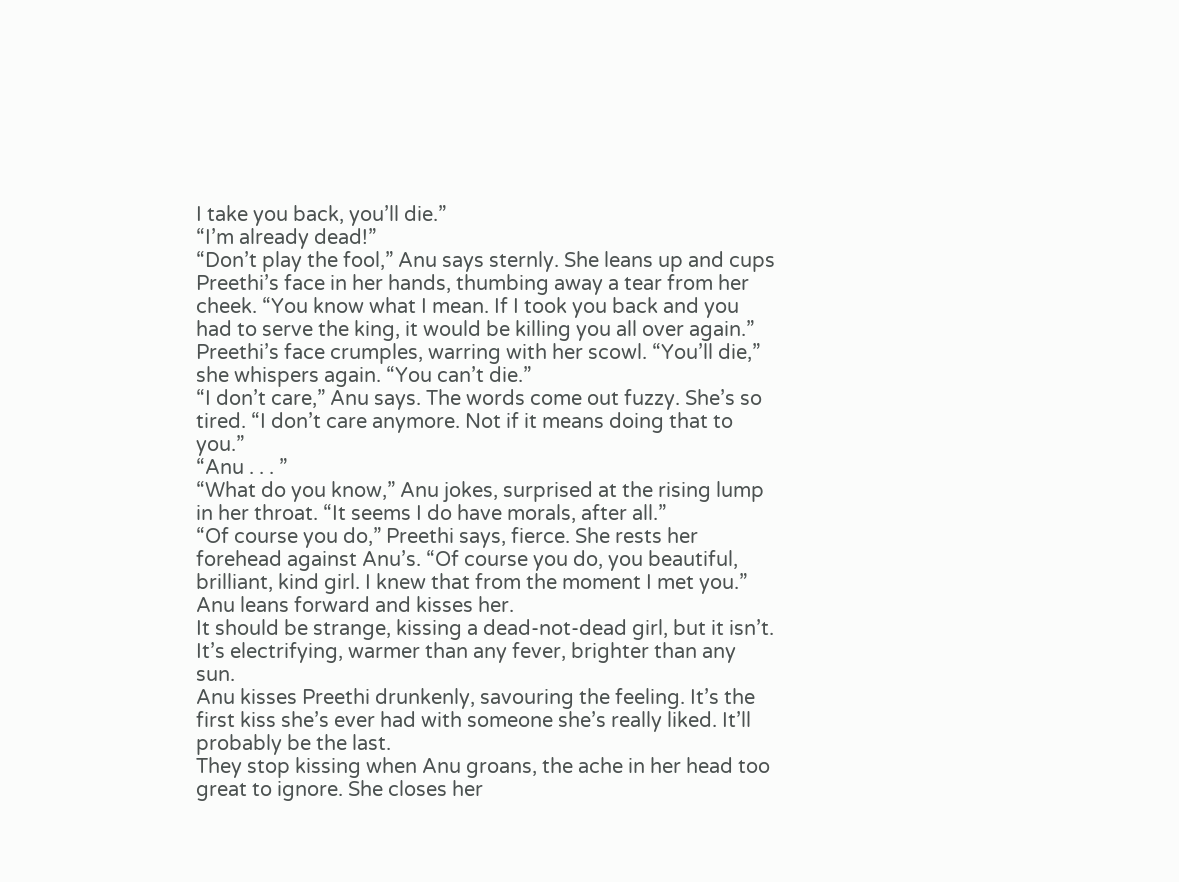I take you back, you’ll die.”
“I’m already dead!”
“Don’t play the fool,” Anu says sternly. She leans up and cups Preethi’s face in her hands, thumbing away a tear from her cheek. “You know what I mean. If I took you back and you had to serve the king, it would be killing you all over again.”
Preethi’s face crumples, warring with her scowl. “You’ll die,” she whispers again. “You can’t die.”
“I don’t care,” Anu says. The words come out fuzzy. She’s so tired. “I don’t care anymore. Not if it means doing that to you.”
“Anu . . . ”
“What do you know,” Anu jokes, surprised at the rising lump in her throat. “It seems I do have morals, after all.”
“Of course you do,” Preethi says, fierce. She rests her forehead against Anu’s. “Of course you do, you beautiful, brilliant, kind girl. I knew that from the moment I met you.”
Anu leans forward and kisses her.
It should be strange, kissing a dead-not-dead girl, but it isn’t. It’s electrifying, warmer than any fever, brighter than any sun.
Anu kisses Preethi drunkenly, savouring the feeling. It’s the first kiss she’s ever had with someone she’s really liked. It’ll probably be the last.
They stop kissing when Anu groans, the ache in her head too great to ignore. She closes her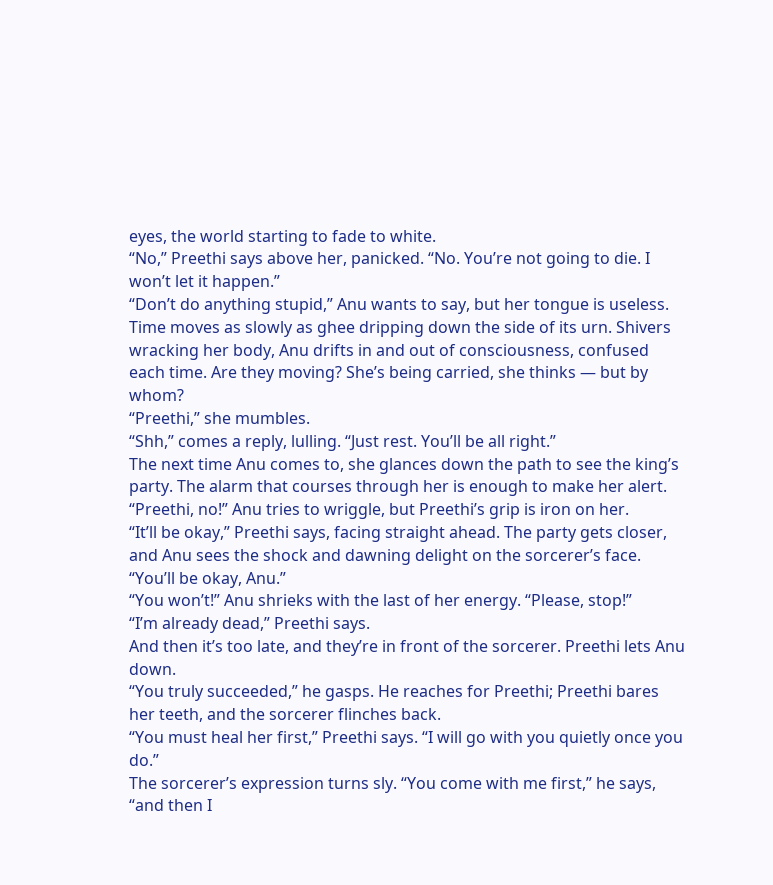eyes, the world starting to fade to white.
“No,” Preethi says above her, panicked. “No. You’re not going to die. I won’t let it happen.”
“Don’t do anything stupid,” Anu wants to say, but her tongue is useless.
Time moves as slowly as ghee dripping down the side of its urn. Shivers wracking her body, Anu drifts in and out of consciousness, confused each time. Are they moving? She’s being carried, she thinks — but by whom?
“Preethi,” she mumbles.
“Shh,” comes a reply, lulling. “Just rest. You’ll be all right.”
The next time Anu comes to, she glances down the path to see the king’s party. The alarm that courses through her is enough to make her alert.
“Preethi, no!” Anu tries to wriggle, but Preethi’s grip is iron on her.
“It’ll be okay,” Preethi says, facing straight ahead. The party gets closer, and Anu sees the shock and dawning delight on the sorcerer’s face. “You’ll be okay, Anu.”
“You won’t!” Anu shrieks with the last of her energy. “Please, stop!”
“I’m already dead,” Preethi says.
And then it’s too late, and they’re in front of the sorcerer. Preethi lets Anu down.
“You truly succeeded,” he gasps. He reaches for Preethi; Preethi bares her teeth, and the sorcerer flinches back.
“You must heal her first,” Preethi says. “I will go with you quietly once you do.”
The sorcerer’s expression turns sly. “You come with me first,” he says, “and then I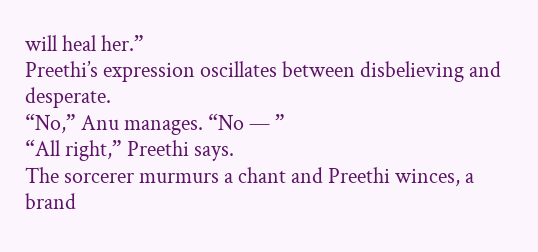will heal her.”
Preethi’s expression oscillates between disbelieving and desperate.
“No,” Anu manages. “No — ”
“All right,” Preethi says.
The sorcerer murmurs a chant and Preethi winces, a brand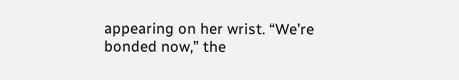appearing on her wrist. “We’re bonded now,” the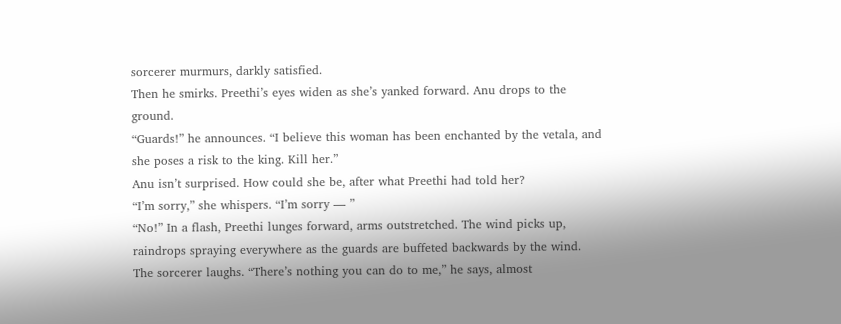sorcerer murmurs, darkly satisfied.
Then he smirks. Preethi’s eyes widen as she’s yanked forward. Anu drops to the ground.
“Guards!” he announces. “I believe this woman has been enchanted by the vetala, and she poses a risk to the king. Kill her.”
Anu isn’t surprised. How could she be, after what Preethi had told her?
“I’m sorry,” she whispers. “I’m sorry — ”
“No!” In a flash, Preethi lunges forward, arms outstretched. The wind picks up, raindrops spraying everywhere as the guards are buffeted backwards by the wind.
The sorcerer laughs. “There’s nothing you can do to me,” he says, almost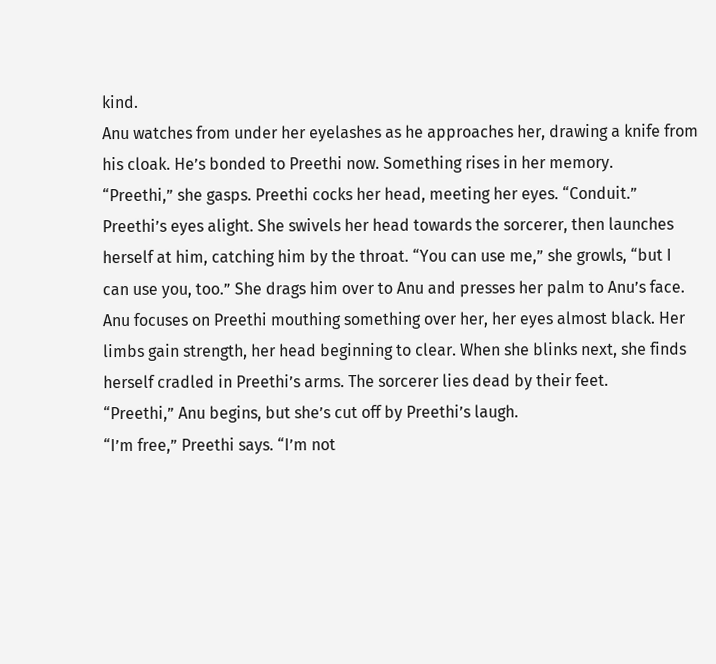kind.
Anu watches from under her eyelashes as he approaches her, drawing a knife from his cloak. He’s bonded to Preethi now. Something rises in her memory.
“Preethi,” she gasps. Preethi cocks her head, meeting her eyes. “Conduit.”
Preethi’s eyes alight. She swivels her head towards the sorcerer, then launches herself at him, catching him by the throat. “You can use me,” she growls, “but I can use you, too.” She drags him over to Anu and presses her palm to Anu’s face.
Anu focuses on Preethi mouthing something over her, her eyes almost black. Her limbs gain strength, her head beginning to clear. When she blinks next, she finds herself cradled in Preethi’s arms. The sorcerer lies dead by their feet.
“Preethi,” Anu begins, but she’s cut off by Preethi’s laugh.
“I’m free,” Preethi says. “I’m not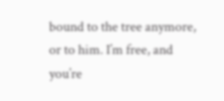bound to the tree anymore, or to him. I’m free, and you’re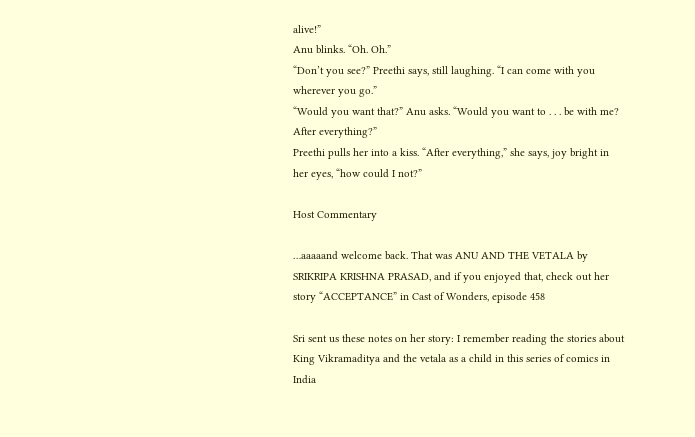alive!”
Anu blinks. “Oh. Oh.”
“Don’t you see?” Preethi says, still laughing. “I can come with you wherever you go.”
“Would you want that?” Anu asks. “Would you want to . . . be with me? After everything?”
Preethi pulls her into a kiss. “After everything,” she says, joy bright in her eyes, “how could I not?”

Host Commentary

…aaaaand welcome back. That was ANU AND THE VETALA by SRIKRIPA KRISHNA PRASAD, and if you enjoyed that, check out her story “ACCEPTANCE” in Cast of Wonders, episode 458

Sri sent us these notes on her story: I remember reading the stories about King Vikramaditya and the vetala as a child in this series of comics in India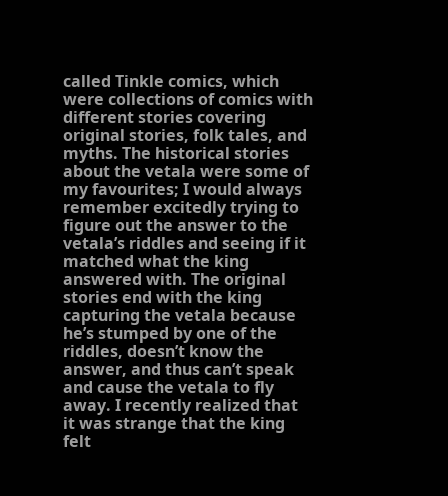called Tinkle comics, which were collections of comics with different stories covering original stories, folk tales, and myths. The historical stories about the vetala were some of my favourites; I would always remember excitedly trying to figure out the answer to the vetala’s riddles and seeing if it matched what the king answered with. The original stories end with the king capturing the vetala because he’s stumped by one of the riddles, doesn’t know the answer, and thus can’t speak and cause the vetala to fly away. I recently realized that it was strange that the king felt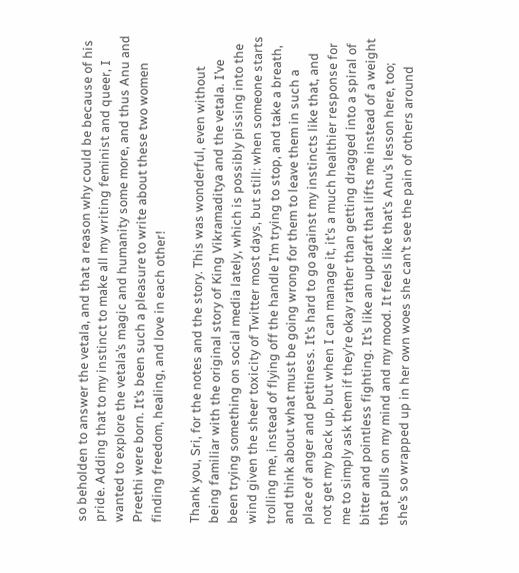so beholden to answer the vetala, and that a reason why could be because of his pride. Adding that to my instinct to make all my writing feminist and queer, I wanted to explore the vetala’s magic and humanity some more, and thus Anu and Preethi were born. It’s been such a pleasure to write about these two women finding freedom, healing, and love in each other!

Thank you, Sri, for the notes and the story. This was wonderful, even without being familiar with the original story of King Vikramaditya and the vetala. I’ve been trying something on social media lately, which is possibly pissing into the wind given the sheer toxicity of Twitter most days, but still: when someone starts trolling me, instead of flying off the handle I’m trying to stop, and take a breath, and think about what must be going wrong for them to leave them in such a place of anger and pettiness. It’s hard to go against my instincts like that, and not get my back up, but when I can manage it, it’s a much healthier response for me to simply ask them if they’re okay rather than getting dragged into a spiral of bitter and pointless fighting. It’s like an updraft that lifts me instead of a weight that pulls on my mind and my mood. It feels like that’s Anu’s lesson here, too; she’s so wrapped up in her own woes she can’t see the pain of others around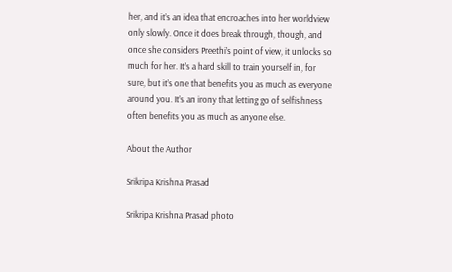her, and it’s an idea that encroaches into her worldview only slowly. Once it does break through, though, and once she considers Preethi’s point of view, it unlocks so much for her. It’s a hard skill to train yourself in, for sure, but it’s one that benefits you as much as everyone around you. It’s an irony that letting go of selfishness often benefits you as much as anyone else.

About the Author

Srikripa Krishna Prasad

Srikripa Krishna Prasad photo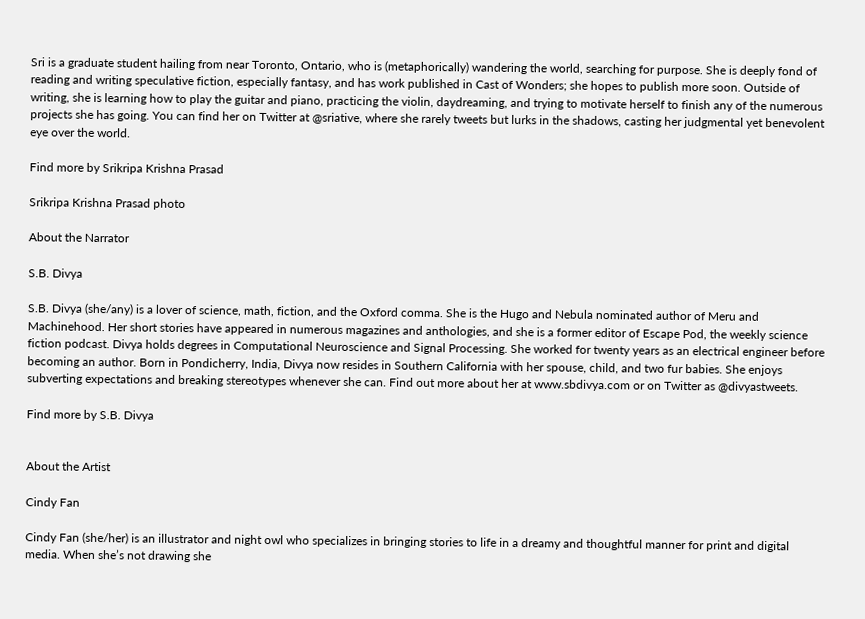Sri is a graduate student hailing from near Toronto, Ontario, who is (metaphorically) wandering the world, searching for purpose. She is deeply fond of reading and writing speculative fiction, especially fantasy, and has work published in Cast of Wonders; she hopes to publish more soon. Outside of writing, she is learning how to play the guitar and piano, practicing the violin, daydreaming, and trying to motivate herself to finish any of the numerous projects she has going. You can find her on Twitter at @sriative, where she rarely tweets but lurks in the shadows, casting her judgmental yet benevolent eye over the world.

Find more by Srikripa Krishna Prasad

Srikripa Krishna Prasad photo

About the Narrator

S.B. Divya

S.B. Divya (she/any) is a lover of science, math, fiction, and the Oxford comma. She is the Hugo and Nebula nominated author of Meru and Machinehood. Her short stories have appeared in numerous magazines and anthologies, and she is a former editor of Escape Pod, the weekly science fiction podcast. Divya holds degrees in Computational Neuroscience and Signal Processing. She worked for twenty years as an electrical engineer before becoming an author. Born in Pondicherry, India, Divya now resides in Southern California with her spouse, child, and two fur babies. She enjoys subverting expectations and breaking stereotypes whenever she can. Find out more about her at www.sbdivya.com or on Twitter as @divyastweets.

Find more by S.B. Divya


About the Artist

Cindy Fan

Cindy Fan (she/her) is an illustrator and night owl who specializes in bringing stories to life in a dreamy and thoughtful manner for print and digital media. When she’s not drawing she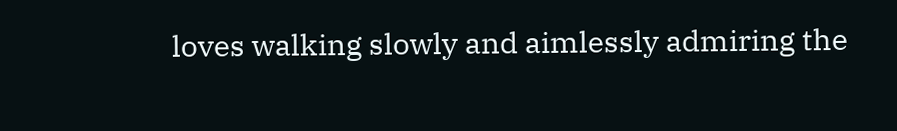loves walking slowly and aimlessly admiring the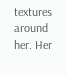textures around her. Her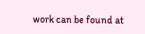work can be found at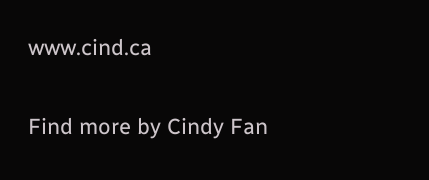www.cind.ca

Find more by Cindy Fan